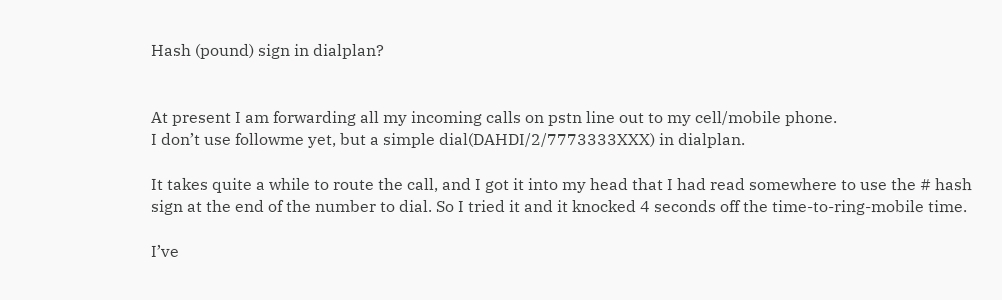Hash (pound) sign in dialplan?


At present I am forwarding all my incoming calls on pstn line out to my cell/mobile phone.
I don’t use followme yet, but a simple dial(DAHDI/2/7773333XXX) in dialplan.

It takes quite a while to route the call, and I got it into my head that I had read somewhere to use the # hash sign at the end of the number to dial. So I tried it and it knocked 4 seconds off the time-to-ring-mobile time.

I’ve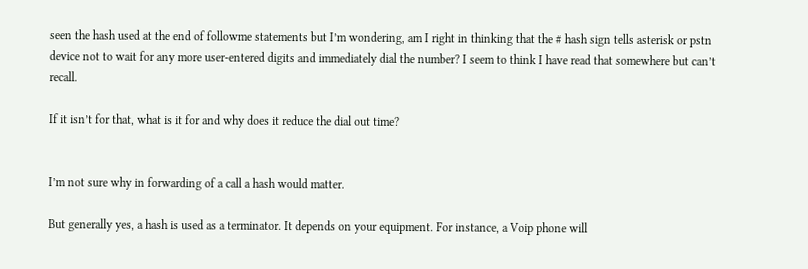seen the hash used at the end of followme statements but I’m wondering, am I right in thinking that the # hash sign tells asterisk or pstn device not to wait for any more user-entered digits and immediately dial the number? I seem to think I have read that somewhere but can’t recall.

If it isn’t for that, what is it for and why does it reduce the dial out time?


I’m not sure why in forwarding of a call a hash would matter.

But generally yes, a hash is used as a terminator. It depends on your equipment. For instance, a Voip phone will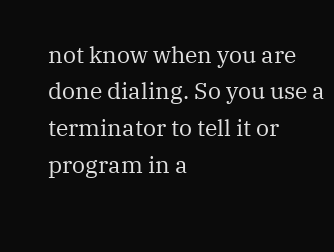not know when you are done dialing. So you use a terminator to tell it or program in a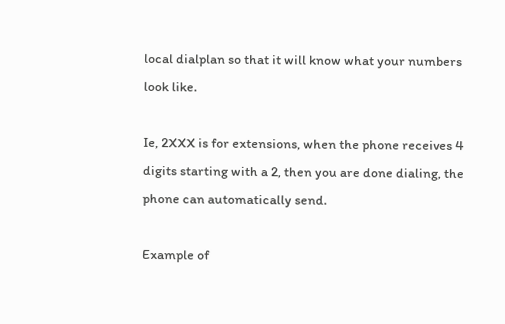local dialplan so that it will know what your numbers look like.

Ie, 2XXX is for extensions, when the phone receives 4 digits starting with a 2, then you are done dialing, the phone can automatically send.

Example of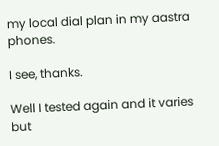my local dial plan in my aastra phones.

I see, thanks.

Well I tested again and it varies but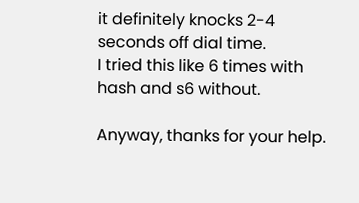it definitely knocks 2-4 seconds off dial time.
I tried this like 6 times with hash and s6 without.

Anyway, thanks for your help.